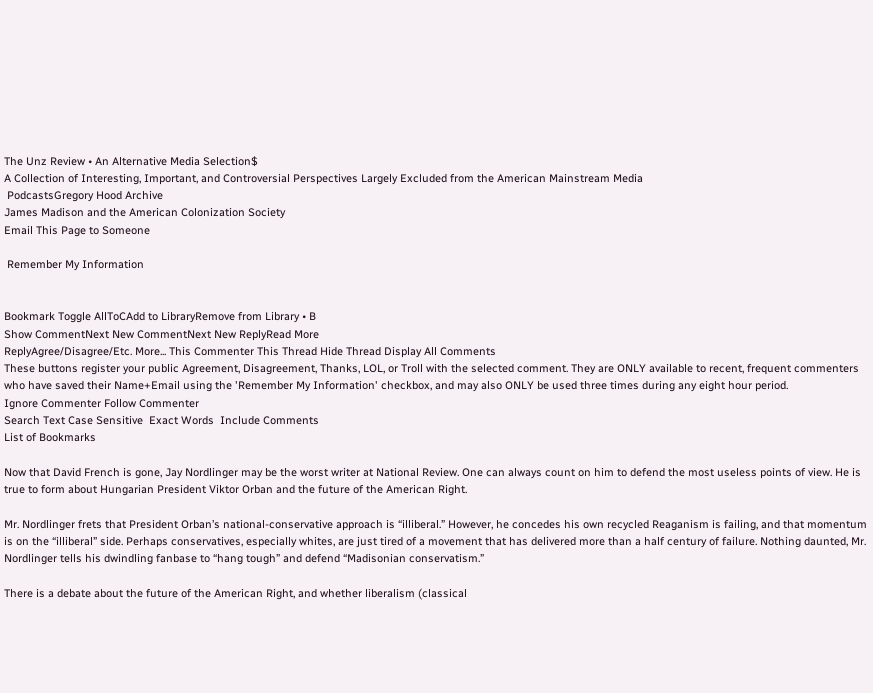The Unz Review • An Alternative Media Selection$
A Collection of Interesting, Important, and Controversial Perspectives Largely Excluded from the American Mainstream Media
 PodcastsGregory Hood Archive
James Madison and the American Colonization Society
Email This Page to Someone

 Remember My Information


Bookmark Toggle AllToCAdd to LibraryRemove from Library • B
Show CommentNext New CommentNext New ReplyRead More
ReplyAgree/Disagree/Etc. More... This Commenter This Thread Hide Thread Display All Comments
These buttons register your public Agreement, Disagreement, Thanks, LOL, or Troll with the selected comment. They are ONLY available to recent, frequent commenters who have saved their Name+Email using the 'Remember My Information' checkbox, and may also ONLY be used three times during any eight hour period.
Ignore Commenter Follow Commenter
Search Text Case Sensitive  Exact Words  Include Comments
List of Bookmarks

Now that David French is gone, Jay Nordlinger may be the worst writer at National Review. One can always count on him to defend the most useless points of view. He is true to form about Hungarian President Viktor Orban and the future of the American Right.

Mr. Nordlinger frets that President Orban’s national-conservative approach is “illiberal.” However, he concedes his own recycled Reaganism is failing, and that momentum is on the “illiberal” side. Perhaps conservatives, especially whites, are just tired of a movement that has delivered more than a half century of failure. Nothing daunted, Mr. Nordlinger tells his dwindling fanbase to “hang tough” and defend “Madisonian conservatism.”

There is a debate about the future of the American Right, and whether liberalism (classical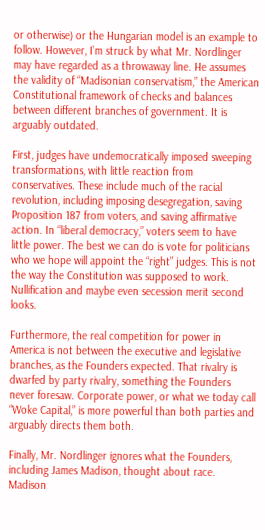or otherwise) or the Hungarian model is an example to follow. However, I’m struck by what Mr. Nordlinger may have regarded as a throwaway line. He assumes the validity of “Madisonian conservatism,” the American Constitutional framework of checks and balances between different branches of government. It is arguably outdated.

First, judges have undemocratically imposed sweeping transformations, with little reaction from conservatives. These include much of the racial revolution, including imposing desegregation, saving Proposition 187 from voters, and saving affirmative action. In “liberal democracy,” voters seem to have little power. The best we can do is vote for politicians who we hope will appoint the “right” judges. This is not the way the Constitution was supposed to work. Nullification and maybe even secession merit second looks.

Furthermore, the real competition for power in America is not between the executive and legislative branches, as the Founders expected. That rivalry is dwarfed by party rivalry, something the Founders never foresaw. Corporate power, or what we today call “Woke Capital,” is more powerful than both parties and arguably directs them both.

Finally, Mr. Nordlinger ignores what the Founders, including James Madison, thought about race. Madison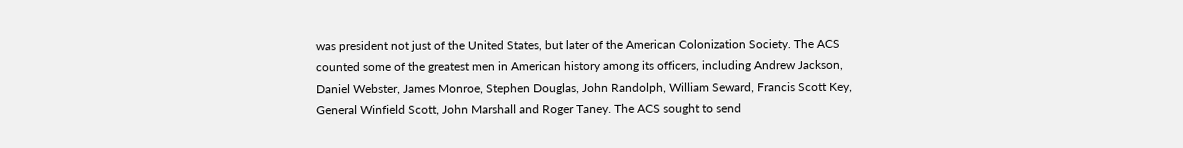was president not just of the United States, but later of the American Colonization Society. The ACS counted some of the greatest men in American history among its officers, including Andrew Jackson, Daniel Webster, James Monroe, Stephen Douglas, John Randolph, William Seward, Francis Scott Key, General Winfield Scott, John Marshall and Roger Taney. The ACS sought to send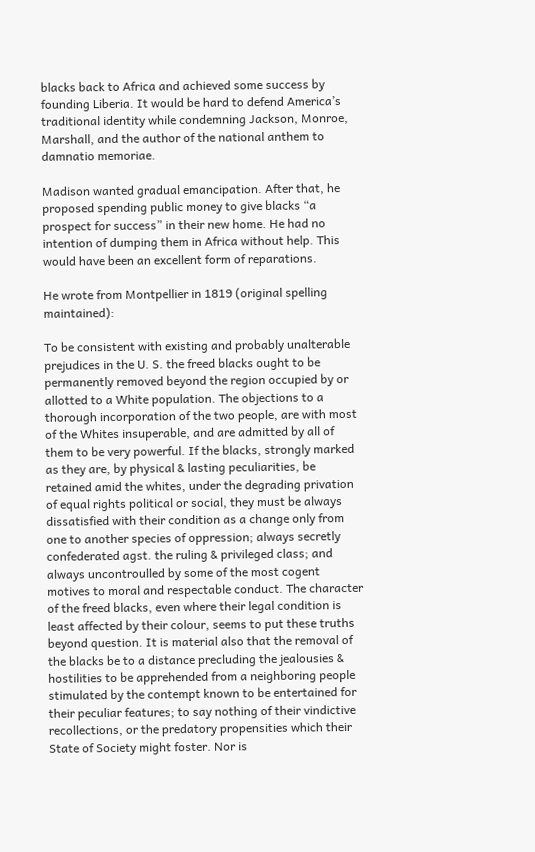blacks back to Africa and achieved some success by founding Liberia. It would be hard to defend America’s traditional identity while condemning Jackson, Monroe, Marshall, and the author of the national anthem to damnatio memoriae.

Madison wanted gradual emancipation. After that, he proposed spending public money to give blacks “a prospect for success” in their new home. He had no intention of dumping them in Africa without help. This would have been an excellent form of reparations.

He wrote from Montpellier in 1819 (original spelling maintained):

To be consistent with existing and probably unalterable prejudices in the U. S. the freed blacks ought to be permanently removed beyond the region occupied by or allotted to a White population. The objections to a thorough incorporation of the two people, are with most of the Whites insuperable, and are admitted by all of them to be very powerful. If the blacks, strongly marked as they are, by physical & lasting peculiarities, be retained amid the whites, under the degrading privation of equal rights political or social, they must be always dissatisfied with their condition as a change only from one to another species of oppression; always secretly confederated agst. the ruling & privileged class; and always uncontroulled by some of the most cogent motives to moral and respectable conduct. The character of the freed blacks, even where their legal condition is least affected by their colour, seems to put these truths beyond question. It is material also that the removal of the blacks be to a distance precluding the jealousies & hostilities to be apprehended from a neighboring people stimulated by the contempt known to be entertained for their peculiar features; to say nothing of their vindictive recollections, or the predatory propensities which their State of Society might foster. Nor is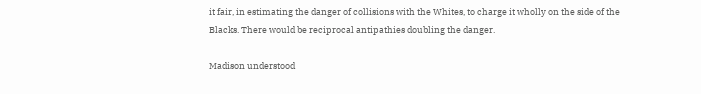it fair, in estimating the danger of collisions with the Whites, to charge it wholly on the side of the Blacks. There would be reciprocal antipathies doubling the danger.

Madison understood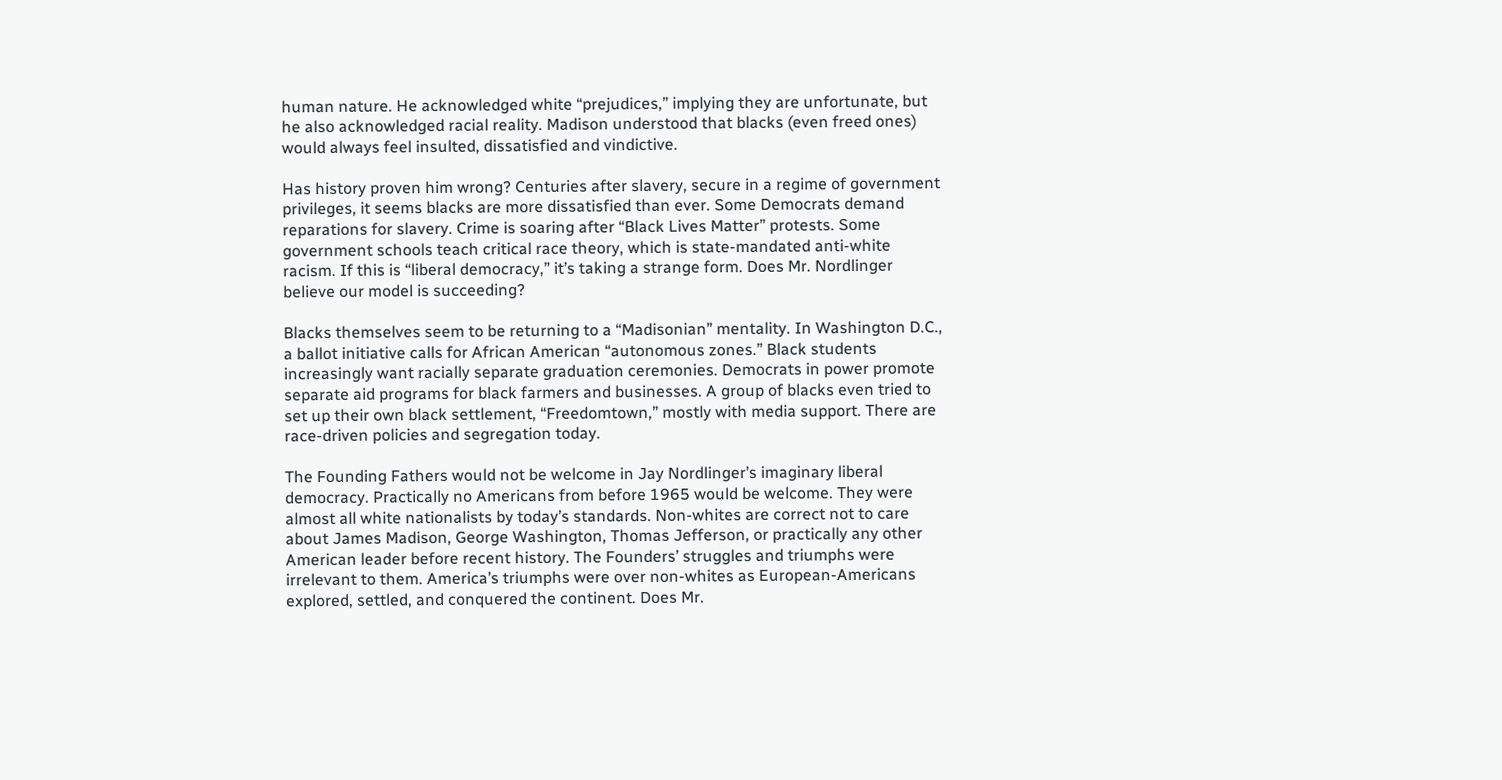human nature. He acknowledged white “prejudices,” implying they are unfortunate, but he also acknowledged racial reality. Madison understood that blacks (even freed ones) would always feel insulted, dissatisfied and vindictive.

Has history proven him wrong? Centuries after slavery, secure in a regime of government privileges, it seems blacks are more dissatisfied than ever. Some Democrats demand reparations for slavery. Crime is soaring after “Black Lives Matter” protests. Some government schools teach critical race theory, which is state-mandated anti-white racism. If this is “liberal democracy,” it’s taking a strange form. Does Mr. Nordlinger believe our model is succeeding?

Blacks themselves seem to be returning to a “Madisonian” mentality. In Washington D.C., a ballot initiative calls for African American “autonomous zones.” Black students increasingly want racially separate graduation ceremonies. Democrats in power promote separate aid programs for black farmers and businesses. A group of blacks even tried to set up their own black settlement, “Freedomtown,” mostly with media support. There are race-driven policies and segregation today.

The Founding Fathers would not be welcome in Jay Nordlinger’s imaginary liberal democracy. Practically no Americans from before 1965 would be welcome. They were almost all white nationalists by today’s standards. Non-whites are correct not to care about James Madison, George Washington, Thomas Jefferson, or practically any other American leader before recent history. The Founders’ struggles and triumphs were irrelevant to them. America’s triumphs were over non-whites as European-Americans explored, settled, and conquered the continent. Does Mr.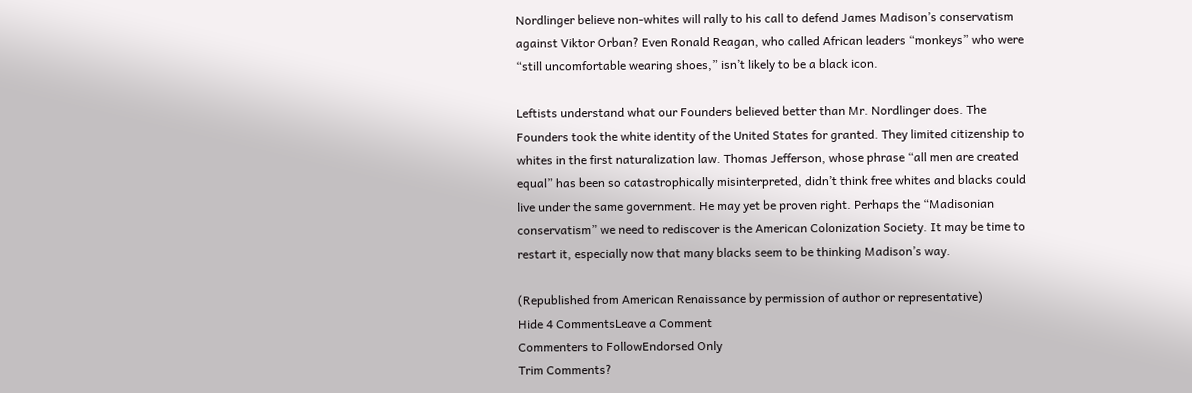Nordlinger believe non-whites will rally to his call to defend James Madison’s conservatism against Viktor Orban? Even Ronald Reagan, who called African leaders “monkeys” who were “still uncomfortable wearing shoes,” isn’t likely to be a black icon.

Leftists understand what our Founders believed better than Mr. Nordlinger does. The Founders took the white identity of the United States for granted. They limited citizenship to whites in the first naturalization law. Thomas Jefferson, whose phrase “all men are created equal” has been so catastrophically misinterpreted, didn’t think free whites and blacks could live under the same government. He may yet be proven right. Perhaps the “Madisonian conservatism” we need to rediscover is the American Colonization Society. It may be time to restart it, especially now that many blacks seem to be thinking Madison’s way.

(Republished from American Renaissance by permission of author or representative)
Hide 4 CommentsLeave a Comment
Commenters to FollowEndorsed Only
Trim Comments?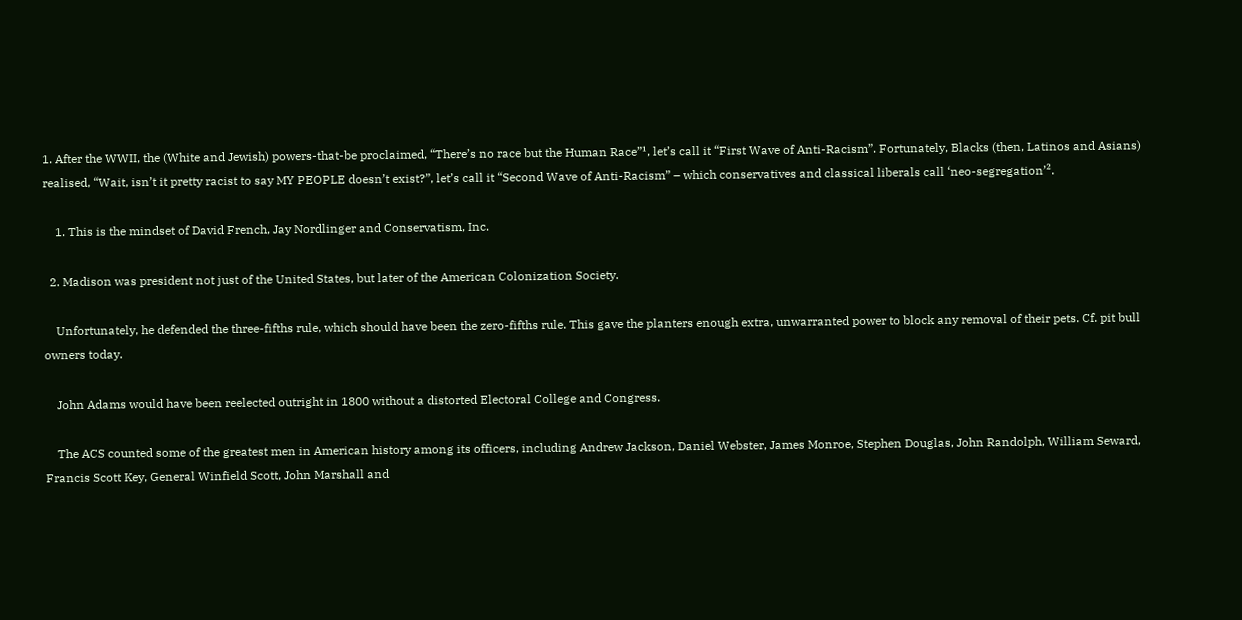1. After the WWII, the (White and Jewish) powers-that-be proclaimed, “There’s no race but the Human Race”¹, let’s call it “First Wave of Anti-Racism”. Fortunately, Blacks (then, Latinos and Asians) realised, “Wait, isn’t it pretty racist to say MY PEOPLE doesn’t exist?”, let’s call it “Second Wave of Anti-Racism” – which conservatives and classical liberals call ‘neo-segregation’².

    1. This is the mindset of David French, Jay Nordlinger and Conservatism, Inc.

  2. Madison was president not just of the United States, but later of the American Colonization Society.

    Unfortunately, he defended the three-fifths rule, which should have been the zero-fifths rule. This gave the planters enough extra, unwarranted power to block any removal of their pets. Cf. pit bull owners today.

    John Adams would have been reelected outright in 1800 without a distorted Electoral College and Congress.

    The ACS counted some of the greatest men in American history among its officers, including Andrew Jackson, Daniel Webster, James Monroe, Stephen Douglas, John Randolph, William Seward, Francis Scott Key, General Winfield Scott, John Marshall and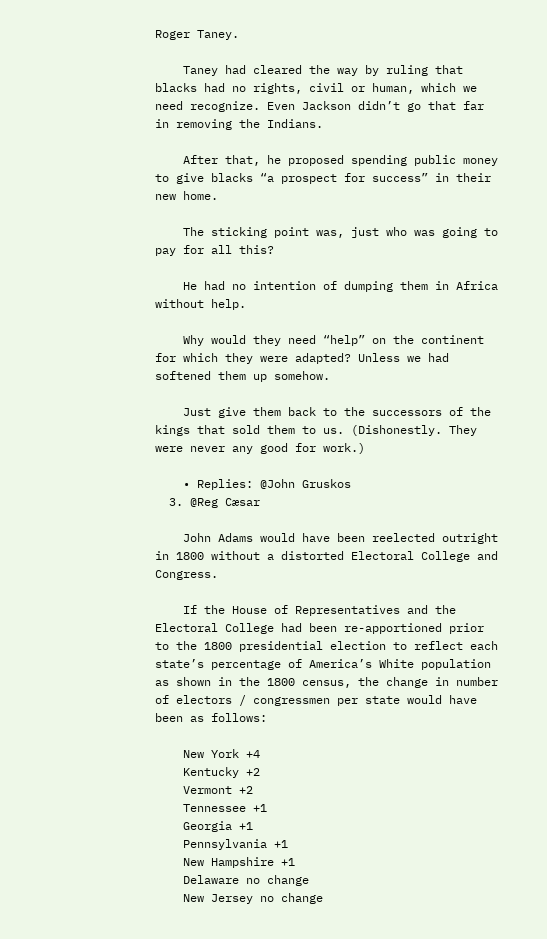Roger Taney.

    Taney had cleared the way by ruling that blacks had no rights, civil or human, which we need recognize. Even Jackson didn’t go that far in removing the Indians.

    After that, he proposed spending public money to give blacks “a prospect for success” in their new home.

    The sticking point was, just who was going to pay for all this?

    He had no intention of dumping them in Africa without help.

    Why would they need “help” on the continent for which they were adapted? Unless we had softened them up somehow.

    Just give them back to the successors of the kings that sold them to us. (Dishonestly. They were never any good for work.)

    • Replies: @John Gruskos
  3. @Reg Cæsar

    John Adams would have been reelected outright in 1800 without a distorted Electoral College and Congress.

    If the House of Representatives and the Electoral College had been re-apportioned prior to the 1800 presidential election to reflect each state’s percentage of America’s White population as shown in the 1800 census, the change in number of electors / congressmen per state would have been as follows:

    New York +4
    Kentucky +2
    Vermont +2
    Tennessee +1
    Georgia +1
    Pennsylvania +1
    New Hampshire +1
    Delaware no change
    New Jersey no change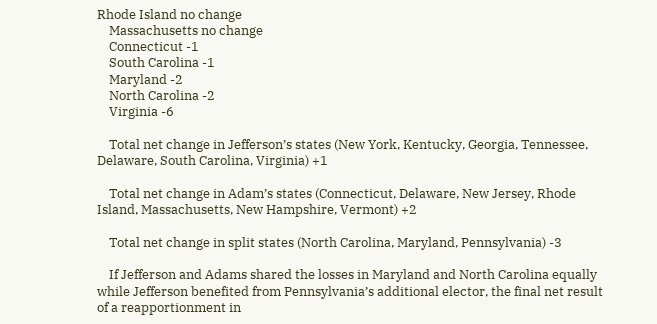Rhode Island no change
    Massachusetts no change
    Connecticut -1
    South Carolina -1
    Maryland -2
    North Carolina -2
    Virginia -6

    Total net change in Jefferson’s states (New York, Kentucky, Georgia, Tennessee, Delaware, South Carolina, Virginia) +1

    Total net change in Adam’s states (Connecticut, Delaware, New Jersey, Rhode Island, Massachusetts, New Hampshire, Vermont) +2

    Total net change in split states (North Carolina, Maryland, Pennsylvania) -3

    If Jefferson and Adams shared the losses in Maryland and North Carolina equally while Jefferson benefited from Pennsylvania’s additional elector, the final net result of a reapportionment in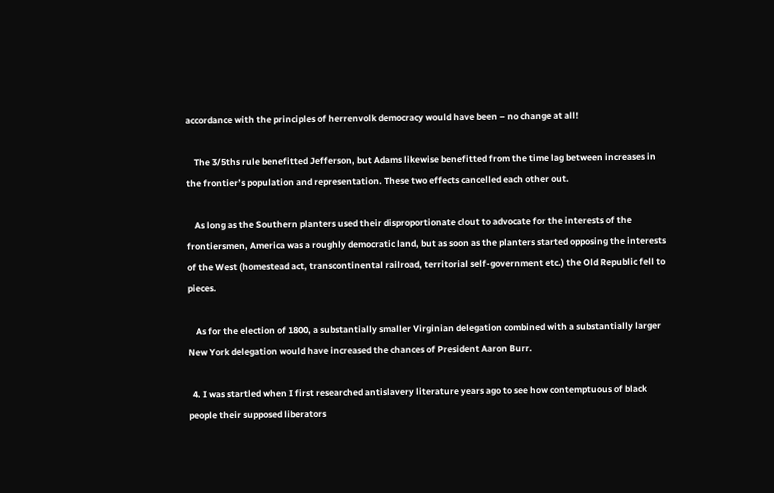accordance with the principles of herrenvolk democracy would have been – no change at all!

    The 3/5ths rule benefitted Jefferson, but Adams likewise benefitted from the time lag between increases in the frontier’s population and representation. These two effects cancelled each other out.

    As long as the Southern planters used their disproportionate clout to advocate for the interests of the frontiersmen, America was a roughly democratic land, but as soon as the planters started opposing the interests of the West (homestead act, transcontinental railroad, territorial self-government etc.) the Old Republic fell to pieces.

    As for the election of 1800, a substantially smaller Virginian delegation combined with a substantially larger New York delegation would have increased the chances of President Aaron Burr.

  4. I was startled when I first researched antislavery literature years ago to see how contemptuous of black people their supposed liberators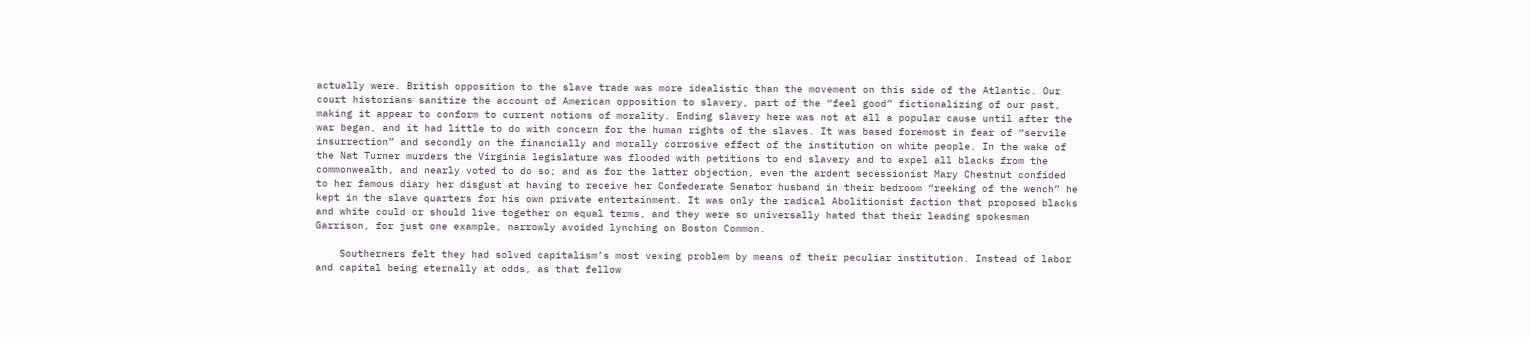actually were. British opposition to the slave trade was more idealistic than the movement on this side of the Atlantic. Our court historians sanitize the account of American opposition to slavery, part of the “feel good” fictionalizing of our past, making it appear to conform to current notions of morality. Ending slavery here was not at all a popular cause until after the war began, and it had little to do with concern for the human rights of the slaves. It was based foremost in fear of “servile insurrection” and secondly on the financially and morally corrosive effect of the institution on white people. In the wake of the Nat Turner murders the Virginia legislature was flooded with petitions to end slavery and to expel all blacks from the commonwealth, and nearly voted to do so; and as for the latter objection, even the ardent secessionist Mary Chestnut confided to her famous diary her disgust at having to receive her Confederate Senator husband in their bedroom “reeking of the wench” he kept in the slave quarters for his own private entertainment. It was only the radical Abolitionist faction that proposed blacks and white could or should live together on equal terms, and they were so universally hated that their leading spokesman Garrison, for just one example, narrowly avoided lynching on Boston Common.

    Southerners felt they had solved capitalism’s most vexing problem by means of their peculiar institution. Instead of labor and capital being eternally at odds, as that fellow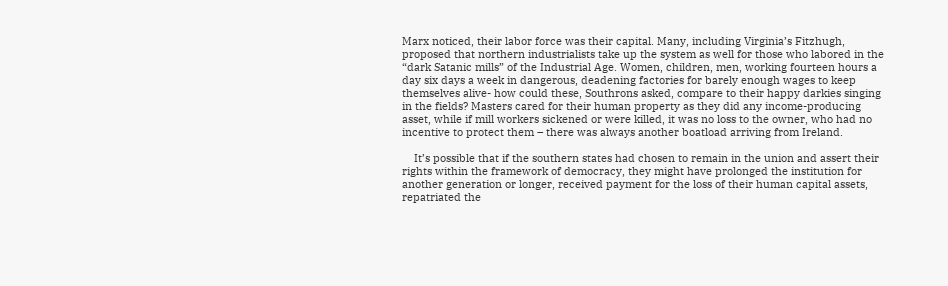Marx noticed, their labor force was their capital. Many, including Virginia’s Fitzhugh, proposed that northern industrialists take up the system as well for those who labored in the “dark Satanic mills” of the Industrial Age. Women, children, men, working fourteen hours a day six days a week in dangerous, deadening factories for barely enough wages to keep themselves alive- how could these, Southrons asked, compare to their happy darkies singing in the fields? Masters cared for their human property as they did any income-producing asset, while if mill workers sickened or were killed, it was no loss to the owner, who had no incentive to protect them – there was always another boatload arriving from Ireland.

    It’s possible that if the southern states had chosen to remain in the union and assert their rights within the framework of democracy, they might have prolonged the institution for another generation or longer, received payment for the loss of their human capital assets, repatriated the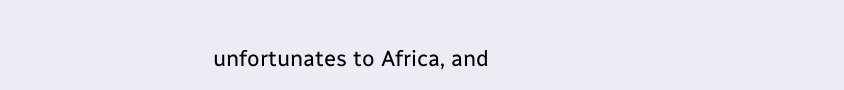unfortunates to Africa, and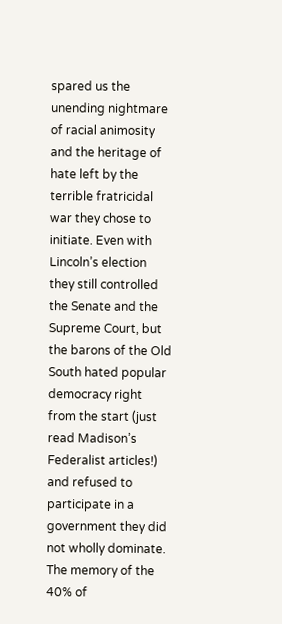spared us the unending nightmare of racial animosity and the heritage of hate left by the terrible fratricidal war they chose to initiate. Even with Lincoln’s election they still controlled the Senate and the Supreme Court, but the barons of the Old South hated popular democracy right from the start (just read Madison’s Federalist articles!) and refused to participate in a government they did not wholly dominate. The memory of the 40% of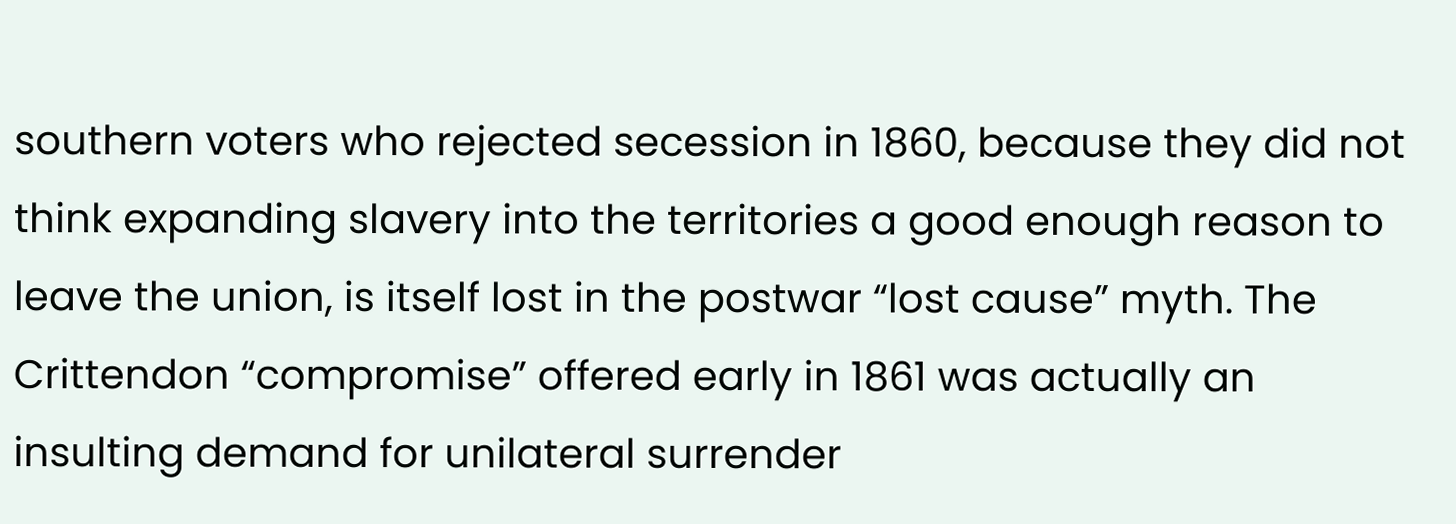southern voters who rejected secession in 1860, because they did not think expanding slavery into the territories a good enough reason to leave the union, is itself lost in the postwar “lost cause” myth. The Crittendon “compromise” offered early in 1861 was actually an insulting demand for unilateral surrender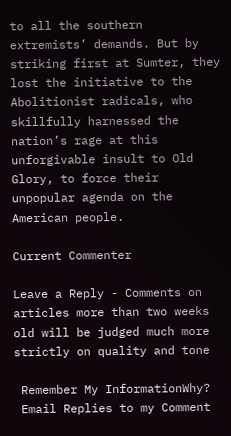to all the southern extremists’ demands. But by striking first at Sumter, they lost the initiative to the Abolitionist radicals, who skillfully harnessed the nation’s rage at this unforgivable insult to Old Glory, to force their unpopular agenda on the American people.

Current Commenter

Leave a Reply - Comments on articles more than two weeks old will be judged much more strictly on quality and tone

 Remember My InformationWhy?
 Email Replies to my Comment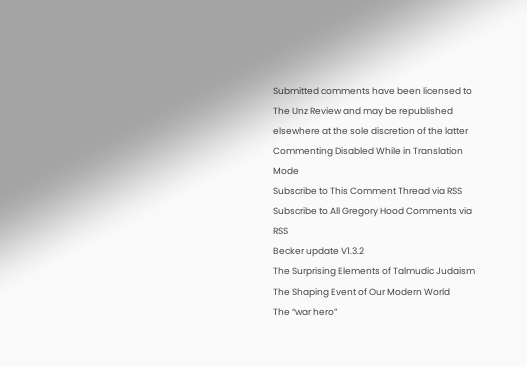Submitted comments have been licensed to The Unz Review and may be republished elsewhere at the sole discretion of the latter
Commenting Disabled While in Translation Mode
Subscribe to This Comment Thread via RSS Subscribe to All Gregory Hood Comments via RSS
Becker update V1.3.2
The Surprising Elements of Talmudic Judaism
The Shaping Event of Our Modern World
The “war hero”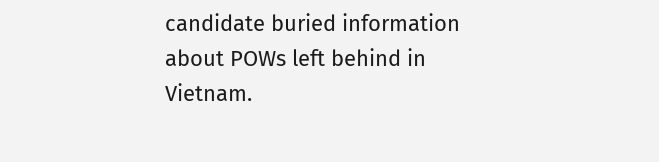candidate buried information about POWs left behind in Vietnam.